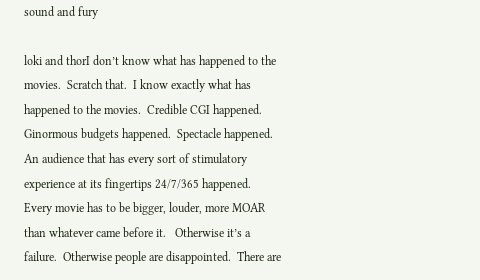sound and fury

loki and thorI don’t know what has happened to the movies.  Scratch that.  I know exactly what has happened to the movies.  Credible CGI happened.  Ginormous budgets happened.  Spectacle happened.  An audience that has every sort of stimulatory experience at its fingertips 24/7/365 happened.  Every movie has to be bigger, louder, more MOAR than whatever came before it.   Otherwise it’s a failure.  Otherwise people are disappointed.  There are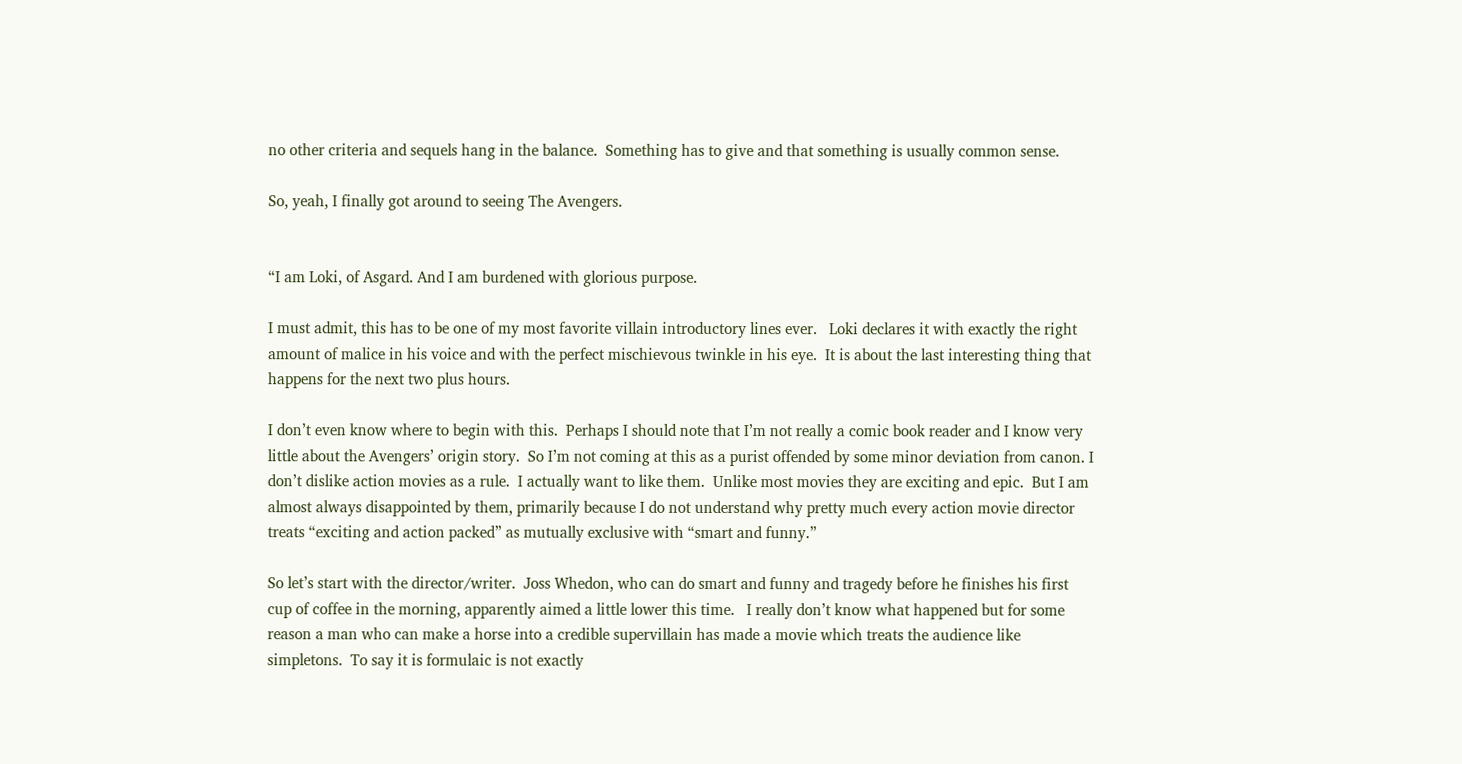no other criteria and sequels hang in the balance.  Something has to give and that something is usually common sense.

So, yeah, I finally got around to seeing The Avengers.


“I am Loki, of Asgard. And I am burdened with glorious purpose.

I must admit, this has to be one of my most favorite villain introductory lines ever.   Loki declares it with exactly the right amount of malice in his voice and with the perfect mischievous twinkle in his eye.  It is about the last interesting thing that happens for the next two plus hours.

I don’t even know where to begin with this.  Perhaps I should note that I’m not really a comic book reader and I know very little about the Avengers’ origin story.  So I’m not coming at this as a purist offended by some minor deviation from canon. I don’t dislike action movies as a rule.  I actually want to like them.  Unlike most movies they are exciting and epic.  But I am almost always disappointed by them, primarily because I do not understand why pretty much every action movie director treats “exciting and action packed” as mutually exclusive with “smart and funny.”

So let’s start with the director/writer.  Joss Whedon, who can do smart and funny and tragedy before he finishes his first cup of coffee in the morning, apparently aimed a little lower this time.   I really don’t know what happened but for some reason a man who can make a horse into a credible supervillain has made a movie which treats the audience like simpletons.  To say it is formulaic is not exactly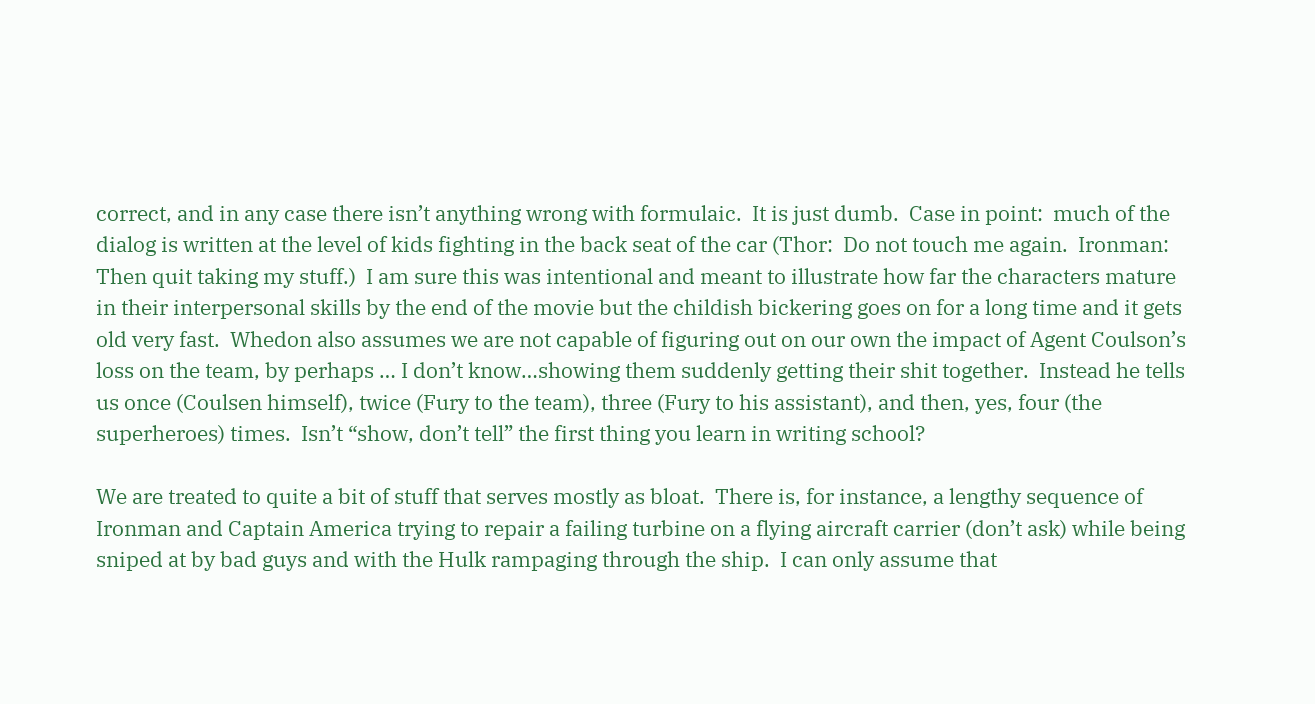correct, and in any case there isn’t anything wrong with formulaic.  It is just dumb.  Case in point:  much of the dialog is written at the level of kids fighting in the back seat of the car (Thor:  Do not touch me again.  Ironman:  Then quit taking my stuff.)  I am sure this was intentional and meant to illustrate how far the characters mature in their interpersonal skills by the end of the movie but the childish bickering goes on for a long time and it gets old very fast.  Whedon also assumes we are not capable of figuring out on our own the impact of Agent Coulson’s loss on the team, by perhaps … I don’t know…showing them suddenly getting their shit together.  Instead he tells us once (Coulsen himself), twice (Fury to the team), three (Fury to his assistant), and then, yes, four (the superheroes) times.  Isn’t “show, don’t tell” the first thing you learn in writing school?

We are treated to quite a bit of stuff that serves mostly as bloat.  There is, for instance, a lengthy sequence of Ironman and Captain America trying to repair a failing turbine on a flying aircraft carrier (don’t ask) while being sniped at by bad guys and with the Hulk rampaging through the ship.  I can only assume that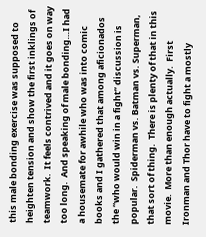this male bonding exercise was supposed to heighten tension and show the first inklings of teamwork.  It feels contrived and it goes on way too long.  And speaking of male bonding…I had a housemate for awhile who was into comic books and I gathered that among aficionados the “who would win in a fight” discussion is popular.  Spiderman vs. Batman vs. Superman, that sort of thing.  There is plenty of that in this movie.  More than enough actually.  First Ironman and Thor have to fight a mostly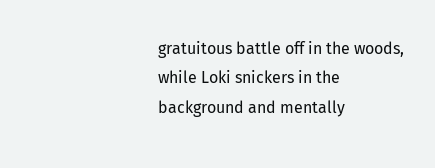gratuitous battle off in the woods, while Loki snickers in the background and mentally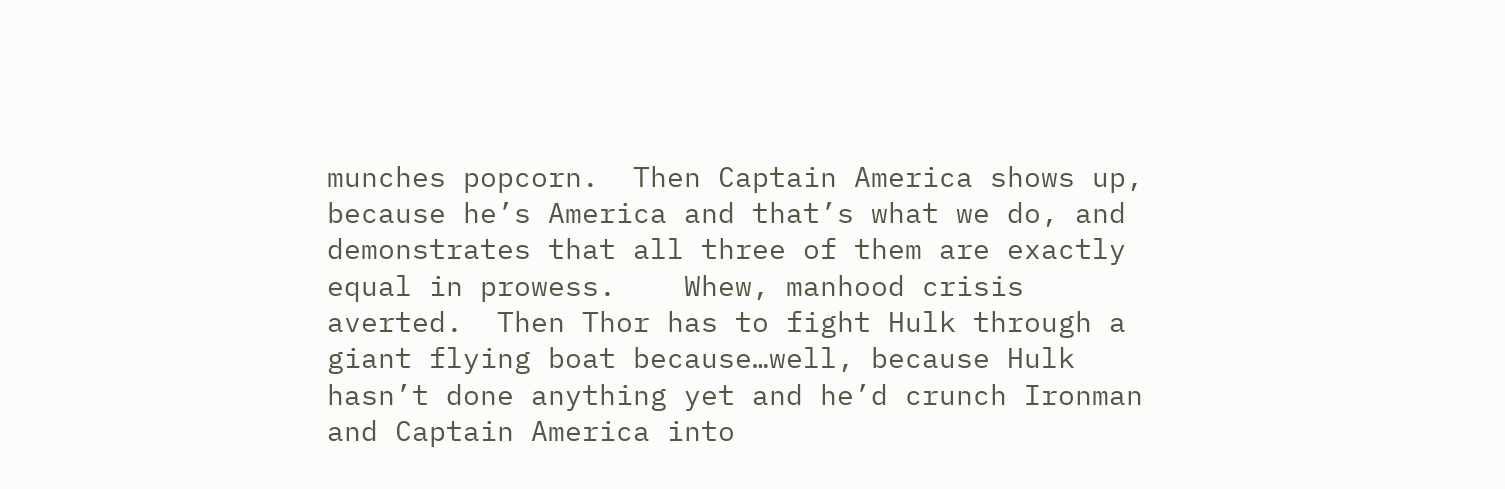munches popcorn.  Then Captain America shows up, because he’s America and that’s what we do, and demonstrates that all three of them are exactly equal in prowess.    Whew, manhood crisis averted.  Then Thor has to fight Hulk through a giant flying boat because…well, because Hulk hasn’t done anything yet and he’d crunch Ironman and Captain America into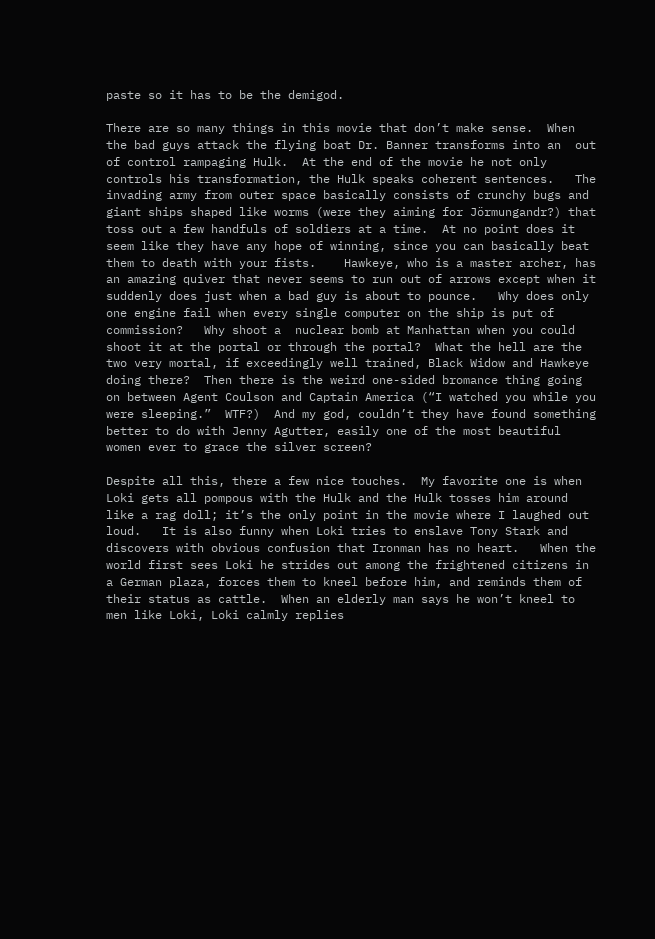paste so it has to be the demigod.

There are so many things in this movie that don’t make sense.  When the bad guys attack the flying boat Dr. Banner transforms into an  out of control rampaging Hulk.  At the end of the movie he not only controls his transformation, the Hulk speaks coherent sentences.   The invading army from outer space basically consists of crunchy bugs and giant ships shaped like worms (were they aiming for Jörmungandr?) that toss out a few handfuls of soldiers at a time.  At no point does it seem like they have any hope of winning, since you can basically beat them to death with your fists.    Hawkeye, who is a master archer, has an amazing quiver that never seems to run out of arrows except when it suddenly does just when a bad guy is about to pounce.   Why does only one engine fail when every single computer on the ship is put of commission?   Why shoot a  nuclear bomb at Manhattan when you could shoot it at the portal or through the portal?  What the hell are the two very mortal, if exceedingly well trained, Black Widow and Hawkeye doing there?  Then there is the weird one-sided bromance thing going on between Agent Coulson and Captain America (“I watched you while you were sleeping.”  WTF?)  And my god, couldn’t they have found something better to do with Jenny Agutter, easily one of the most beautiful women ever to grace the silver screen?

Despite all this, there a few nice touches.  My favorite one is when Loki gets all pompous with the Hulk and the Hulk tosses him around like a rag doll; it’s the only point in the movie where I laughed out loud.   It is also funny when Loki tries to enslave Tony Stark and discovers with obvious confusion that Ironman has no heart.   When the world first sees Loki he strides out among the frightened citizens in a German plaza, forces them to kneel before him, and reminds them of their status as cattle.  When an elderly man says he won’t kneel to men like Loki, Loki calmly replies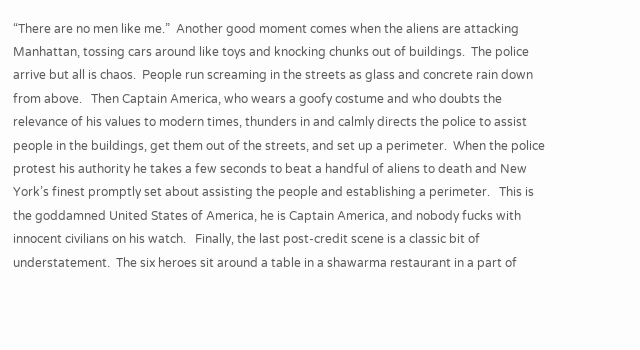“There are no men like me.”  Another good moment comes when the aliens are attacking Manhattan, tossing cars around like toys and knocking chunks out of buildings.  The police arrive but all is chaos.  People run screaming in the streets as glass and concrete rain down from above.   Then Captain America, who wears a goofy costume and who doubts the relevance of his values to modern times, thunders in and calmly directs the police to assist people in the buildings, get them out of the streets, and set up a perimeter.  When the police protest his authority he takes a few seconds to beat a handful of aliens to death and New York’s finest promptly set about assisting the people and establishing a perimeter.   This is the goddamned United States of America, he is Captain America, and nobody fucks with innocent civilians on his watch.   Finally, the last post-credit scene is a classic bit of understatement.  The six heroes sit around a table in a shawarma restaurant in a part of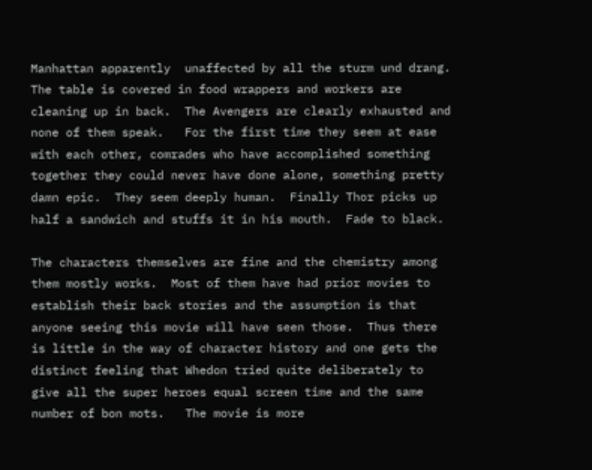Manhattan apparently  unaffected by all the sturm und drang.    The table is covered in food wrappers and workers are cleaning up in back.  The Avengers are clearly exhausted and none of them speak.   For the first time they seem at ease with each other, comrades who have accomplished something together they could never have done alone, something pretty damn epic.  They seem deeply human.  Finally Thor picks up half a sandwich and stuffs it in his mouth.  Fade to black.

The characters themselves are fine and the chemistry among them mostly works.  Most of them have had prior movies to establish their back stories and the assumption is that anyone seeing this movie will have seen those.  Thus there is little in the way of character history and one gets the distinct feeling that Whedon tried quite deliberately to give all the super heroes equal screen time and the same number of bon mots.   The movie is more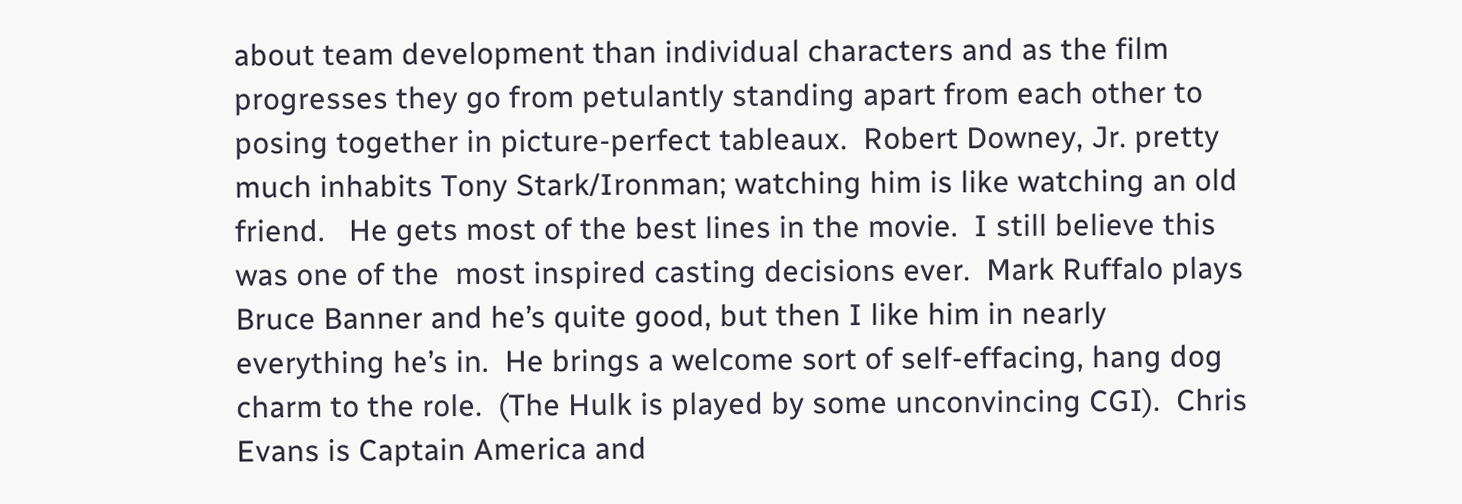about team development than individual characters and as the film progresses they go from petulantly standing apart from each other to posing together in picture-perfect tableaux.  Robert Downey, Jr. pretty much inhabits Tony Stark/Ironman; watching him is like watching an old friend.   He gets most of the best lines in the movie.  I still believe this was one of the  most inspired casting decisions ever.  Mark Ruffalo plays Bruce Banner and he’s quite good, but then I like him in nearly everything he’s in.  He brings a welcome sort of self-effacing, hang dog charm to the role.  (The Hulk is played by some unconvincing CGI).  Chris Evans is Captain America and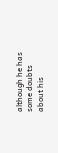although he has some doubts about his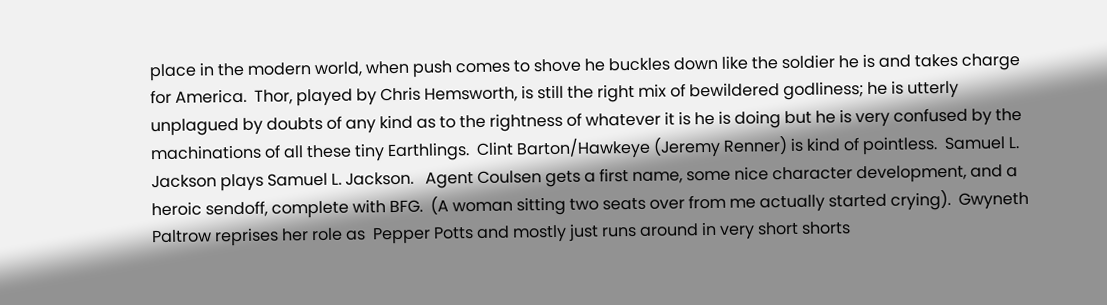place in the modern world, when push comes to shove he buckles down like the soldier he is and takes charge for America.  Thor, played by Chris Hemsworth, is still the right mix of bewildered godliness; he is utterly unplagued by doubts of any kind as to the rightness of whatever it is he is doing but he is very confused by the machinations of all these tiny Earthlings.  Clint Barton/Hawkeye (Jeremy Renner) is kind of pointless.  Samuel L. Jackson plays Samuel L. Jackson.   Agent Coulsen gets a first name, some nice character development, and a heroic sendoff, complete with BFG.  (A woman sitting two seats over from me actually started crying).  Gwyneth Paltrow reprises her role as  Pepper Potts and mostly just runs around in very short shorts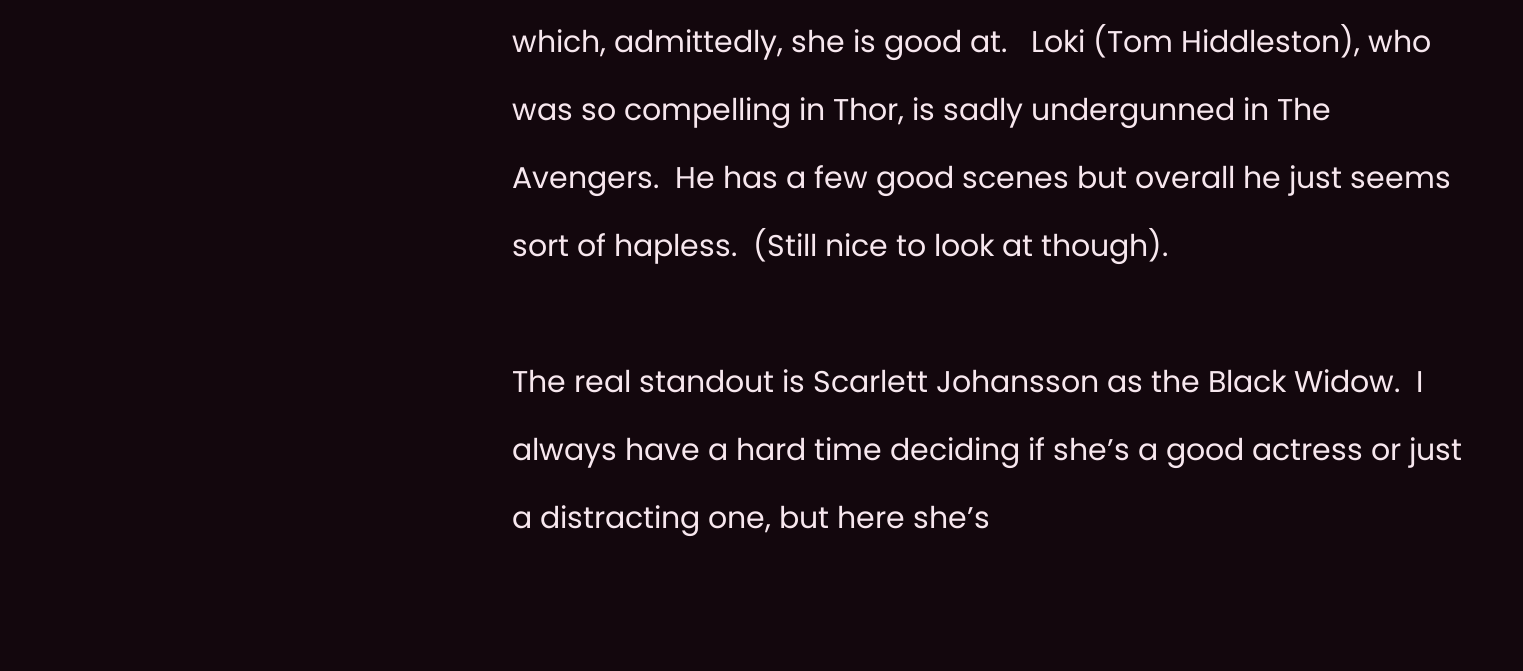which, admittedly, she is good at.   Loki (Tom Hiddleston), who was so compelling in Thor, is sadly undergunned in The Avengers.  He has a few good scenes but overall he just seems sort of hapless.  (Still nice to look at though).

The real standout is Scarlett Johansson as the Black Widow.  I always have a hard time deciding if she’s a good actress or just a distracting one, but here she’s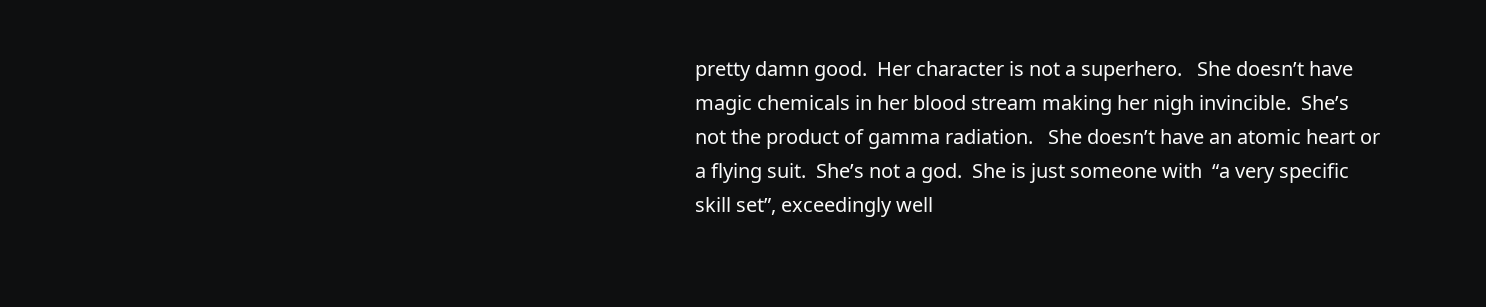pretty damn good.  Her character is not a superhero.   She doesn’t have magic chemicals in her blood stream making her nigh invincible.  She’s not the product of gamma radiation.   She doesn’t have an atomic heart or a flying suit.  She’s not a god.  She is just someone with  “a very specific skill set”, exceedingly well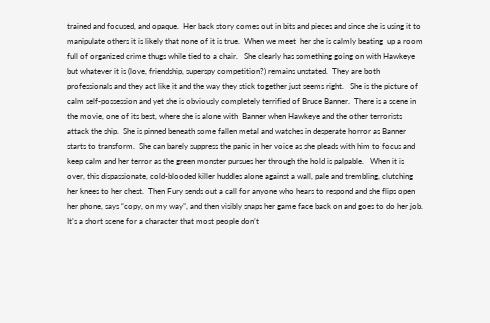trained and focused, and opaque.  Her back story comes out in bits and pieces and since she is using it to manipulate others it is likely that none of it is true.  When we meet  her she is calmly beating  up a room full of organized crime thugs while tied to a chair.   She clearly has something going on with Hawkeye but whatever it is (love, friendship, superspy competition?) remains unstated.  They are both professionals and they act like it and the way they stick together just seems right.   She is the picture of calm self-possession and yet she is obviously completely terrified of Bruce Banner.  There is a scene in the movie, one of its best, where she is alone with  Banner when Hawkeye and the other terrorists attack the ship.  She is pinned beneath some fallen metal and watches in desperate horror as Banner starts to transform.  She can barely suppress the panic in her voice as she pleads with him to focus and keep calm and her terror as the green monster pursues her through the hold is palpable.   When it is over, this dispassionate, cold-blooded killer huddles alone against a wall, pale and trembling, clutching her knees to her chest.  Then Fury sends out a call for anyone who hears to respond and she flips open her phone, says “copy, on my way”, and then visibly snaps her game face back on and goes to do her job.  It’s a short scene for a character that most people don’t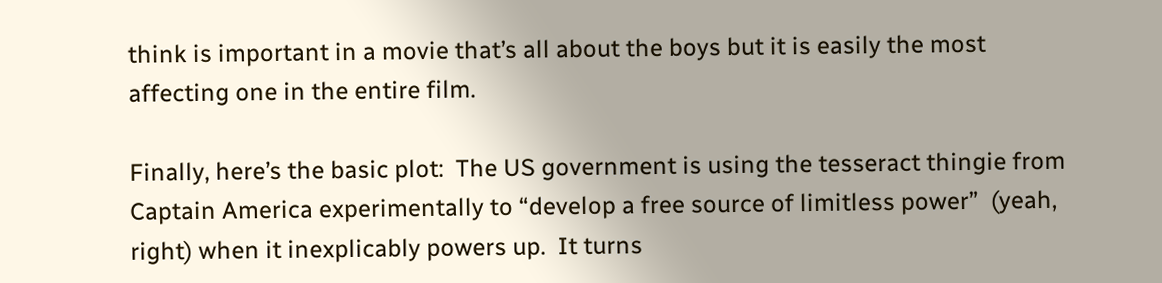think is important in a movie that’s all about the boys but it is easily the most affecting one in the entire film.

Finally, here’s the basic plot:  The US government is using the tesseract thingie from Captain America experimentally to “develop a free source of limitless power”  (yeah, right) when it inexplicably powers up.  It turns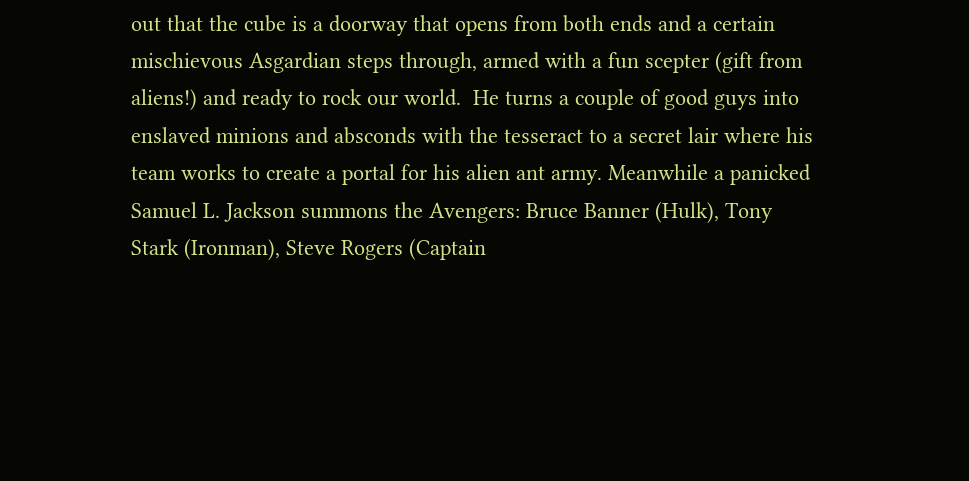out that the cube is a doorway that opens from both ends and a certain mischievous Asgardian steps through, armed with a fun scepter (gift from aliens!) and ready to rock our world.  He turns a couple of good guys into enslaved minions and absconds with the tesseract to a secret lair where his team works to create a portal for his alien ant army. Meanwhile a panicked Samuel L. Jackson summons the Avengers: Bruce Banner (Hulk), Tony Stark (Ironman), Steve Rogers (Captain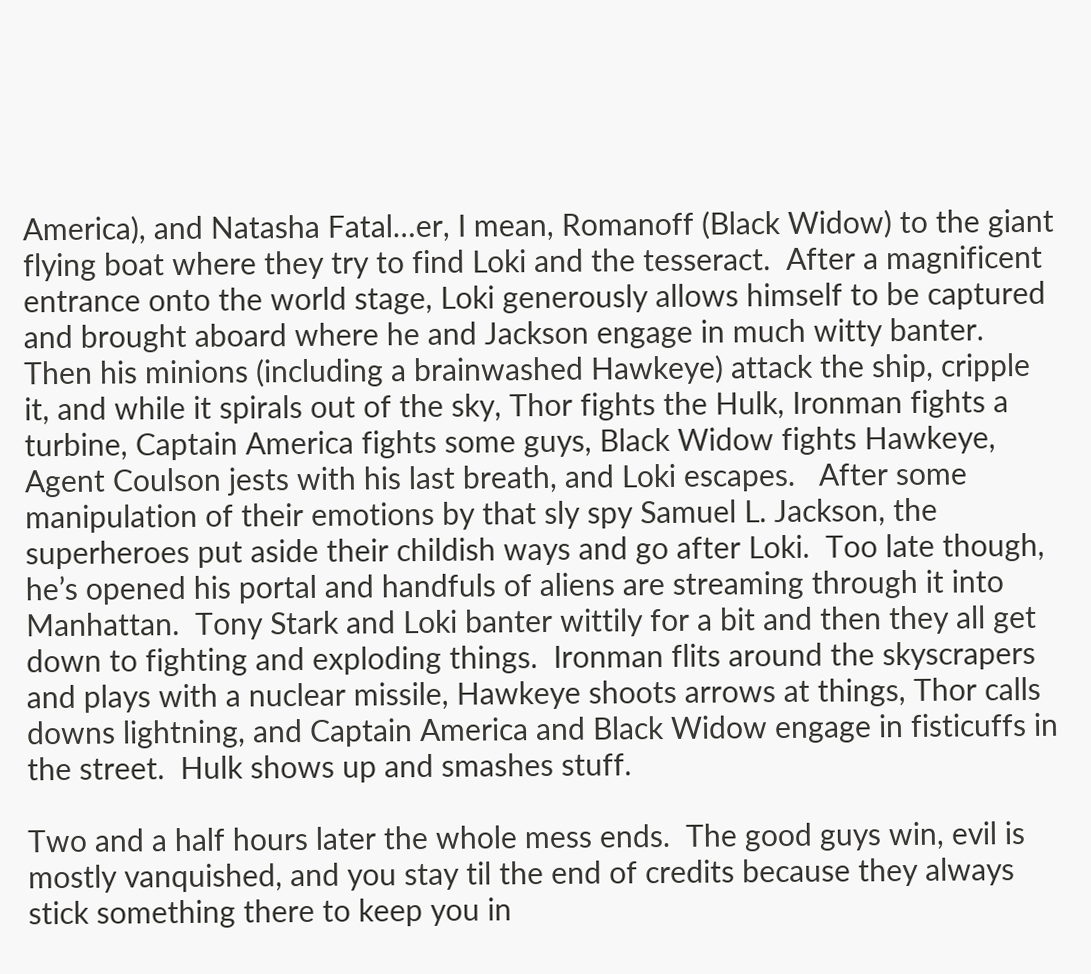America), and Natasha Fatal…er, I mean, Romanoff (Black Widow) to the giant flying boat where they try to find Loki and the tesseract.  After a magnificent entrance onto the world stage, Loki generously allows himself to be captured and brought aboard where he and Jackson engage in much witty banter.  Then his minions (including a brainwashed Hawkeye) attack the ship, cripple it, and while it spirals out of the sky, Thor fights the Hulk, Ironman fights a turbine, Captain America fights some guys, Black Widow fights Hawkeye, Agent Coulson jests with his last breath, and Loki escapes.   After some manipulation of their emotions by that sly spy Samuel L. Jackson, the superheroes put aside their childish ways and go after Loki.  Too late though, he’s opened his portal and handfuls of aliens are streaming through it into Manhattan.  Tony Stark and Loki banter wittily for a bit and then they all get down to fighting and exploding things.  Ironman flits around the skyscrapers and plays with a nuclear missile, Hawkeye shoots arrows at things, Thor calls downs lightning, and Captain America and Black Widow engage in fisticuffs in the street.  Hulk shows up and smashes stuff.

Two and a half hours later the whole mess ends.  The good guys win, evil is mostly vanquished, and you stay til the end of credits because they always stick something there to keep you in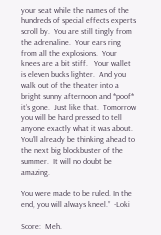your seat while the names of the hundreds of special effects experts scroll by.  You are still tingly from the adrenaline.  Your ears ring from all the explosions.  Your knees are a bit stiff.   Your wallet is eleven bucks lighter.  And you walk out of the theater into a bright sunny afternoon and *poof*  it’s gone.  Just like that.  Tomorrow you will be hard pressed to tell anyone exactly what it was about.  You’ll already be thinking ahead to the next big blockbuster of the summer.  It will no doubt be amazing.

You were made to be ruled. In the end, you will always kneel.”  -Loki

Score:  Meh.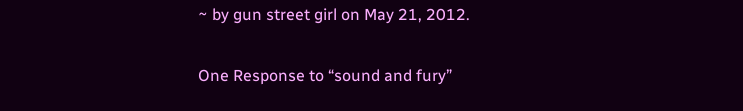~ by gun street girl on May 21, 2012.

One Response to “sound and fury”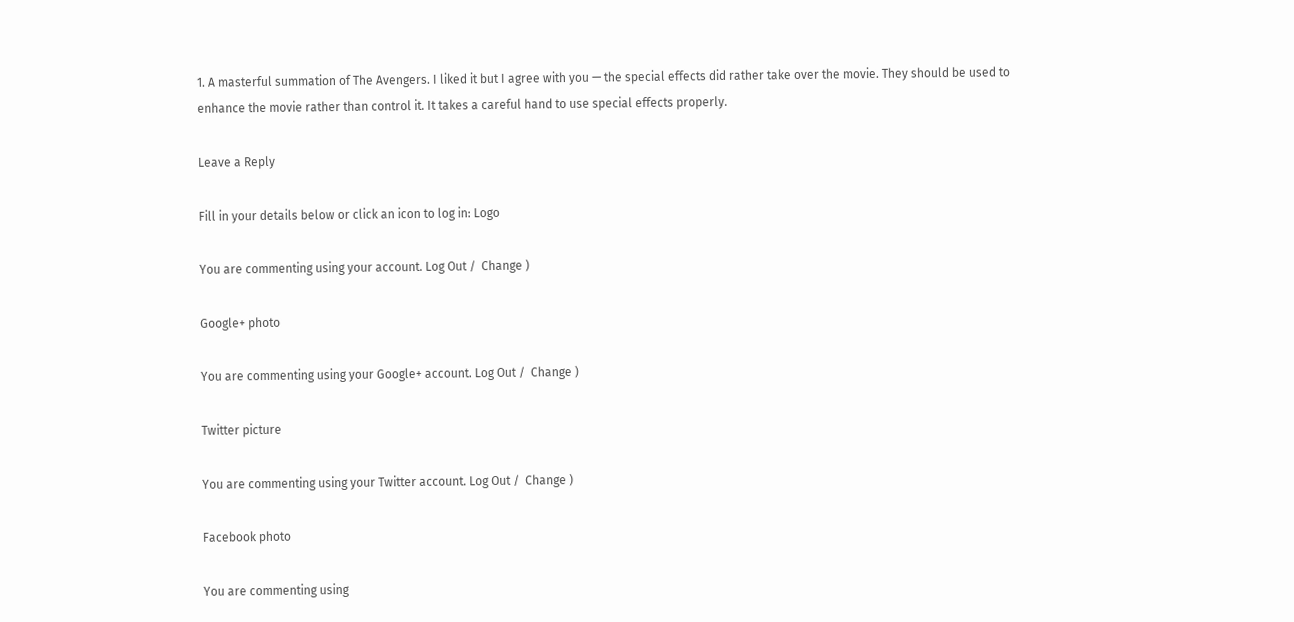1. A masterful summation of The Avengers. I liked it but I agree with you — the special effects did rather take over the movie. They should be used to enhance the movie rather than control it. It takes a careful hand to use special effects properly.

Leave a Reply

Fill in your details below or click an icon to log in: Logo

You are commenting using your account. Log Out /  Change )

Google+ photo

You are commenting using your Google+ account. Log Out /  Change )

Twitter picture

You are commenting using your Twitter account. Log Out /  Change )

Facebook photo

You are commenting using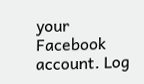your Facebook account. Log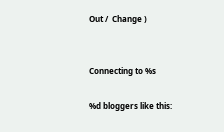Out /  Change )


Connecting to %s

%d bloggers like this: